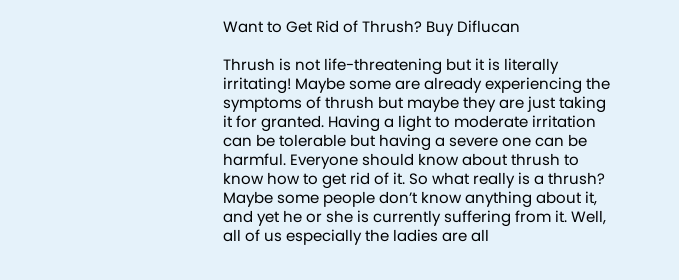Want to Get Rid of Thrush? Buy Diflucan

Thrush is not life-threatening but it is literally irritating! Maybe some are already experiencing the symptoms of thrush but maybe they are just taking it for granted. Having a light to moderate irritation can be tolerable but having a severe one can be harmful. Everyone should know about thrush to know how to get rid of it. So what really is a thrush? Maybe some people don’t know anything about it, and yet he or she is currently suffering from it. Well, all of us especially the ladies are all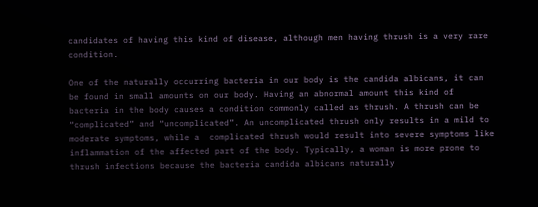candidates of having this kind of disease, although men having thrush is a very rare condition.

One of the naturally occurring bacteria in our body is the candida albicans, it can be found in small amounts on our body. Having an abnormal amount this kind of bacteria in the body causes a condition commonly called as thrush. A thrush can be “complicated” and “uncomplicated”. An uncomplicated thrush only results in a mild to moderate symptoms, while a  complicated thrush would result into severe symptoms like inflammation of the affected part of the body. Typically, a woman is more prone to thrush infections because the bacteria candida albicans naturally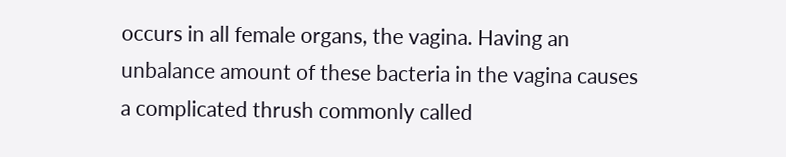occurs in all female organs, the vagina. Having an unbalance amount of these bacteria in the vagina causes a complicated thrush commonly called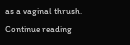as a vaginal thrush. Continue reading